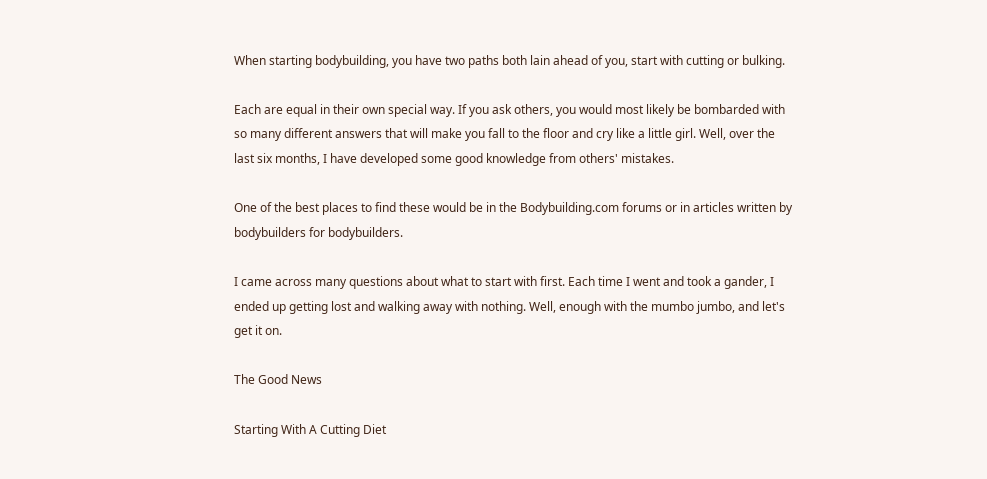When starting bodybuilding, you have two paths both lain ahead of you, start with cutting or bulking.

Each are equal in their own special way. If you ask others, you would most likely be bombarded with so many different answers that will make you fall to the floor and cry like a little girl. Well, over the last six months, I have developed some good knowledge from others' mistakes.

One of the best places to find these would be in the Bodybuilding.com forums or in articles written by bodybuilders for bodybuilders.

I came across many questions about what to start with first. Each time I went and took a gander, I ended up getting lost and walking away with nothing. Well, enough with the mumbo jumbo, and let's get it on.

The Good News

Starting With A Cutting Diet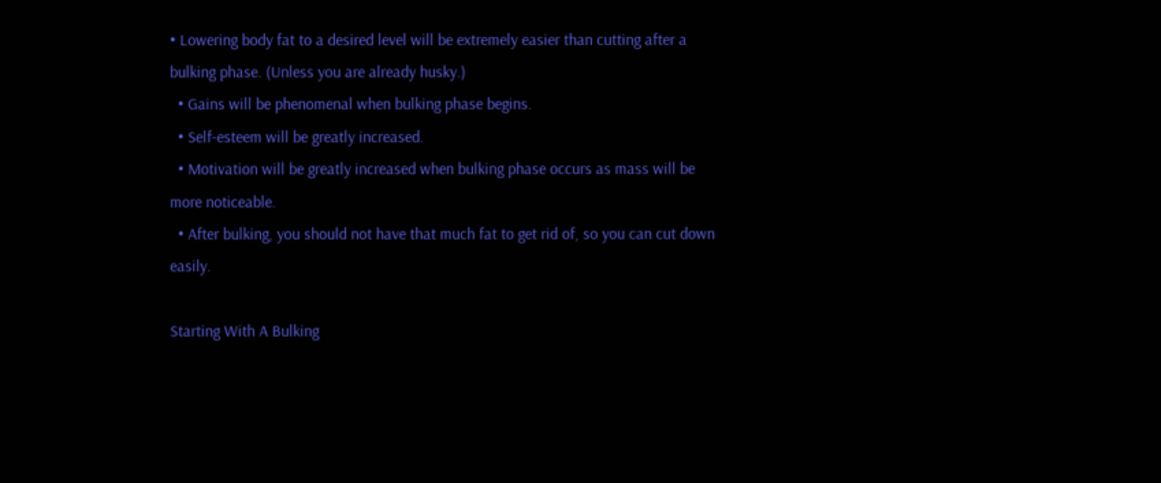• Lowering body fat to a desired level will be extremely easier than cutting after a bulking phase. (Unless you are already husky.)
  • Gains will be phenomenal when bulking phase begins.
  • Self-esteem will be greatly increased.
  • Motivation will be greatly increased when bulking phase occurs as mass will be more noticeable.
  • After bulking, you should not have that much fat to get rid of, so you can cut down easily.

Starting With A Bulking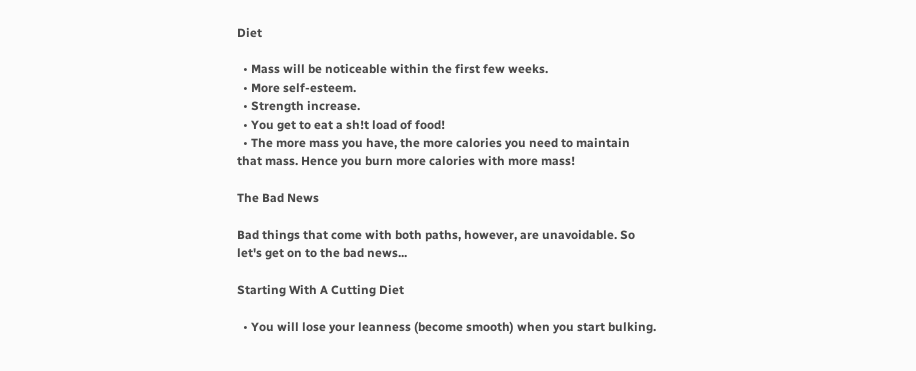Diet

  • Mass will be noticeable within the first few weeks.
  • More self-esteem.
  • Strength increase.
  • You get to eat a sh!t load of food!
  • The more mass you have, the more calories you need to maintain that mass. Hence you burn more calories with more mass!

The Bad News

Bad things that come with both paths, however, are unavoidable. So let's get on to the bad news...

Starting With A Cutting Diet

  • You will lose your leanness (become smooth) when you start bulking.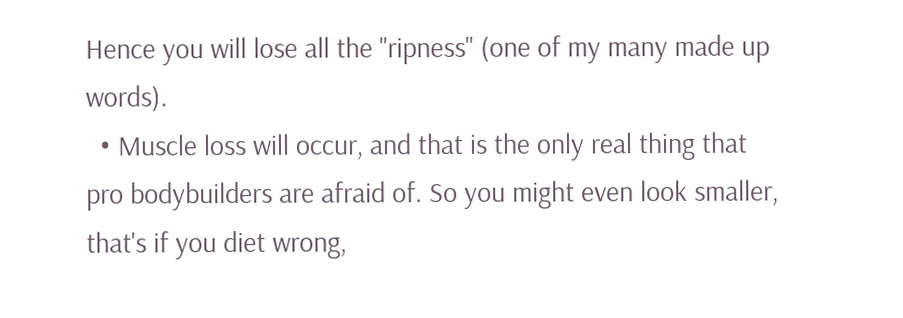Hence you will lose all the "ripness" (one of my many made up words).
  • Muscle loss will occur, and that is the only real thing that pro bodybuilders are afraid of. So you might even look smaller, that's if you diet wrong,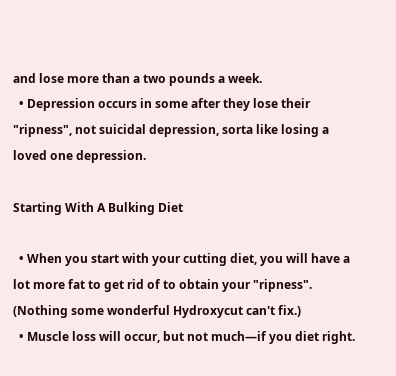and lose more than a two pounds a week.
  • Depression occurs in some after they lose their "ripness", not suicidal depression, sorta like losing a loved one depression.

Starting With A Bulking Diet

  • When you start with your cutting diet, you will have a lot more fat to get rid of to obtain your "ripness". (Nothing some wonderful Hydroxycut can't fix.)
  • Muscle loss will occur, but not much—if you diet right.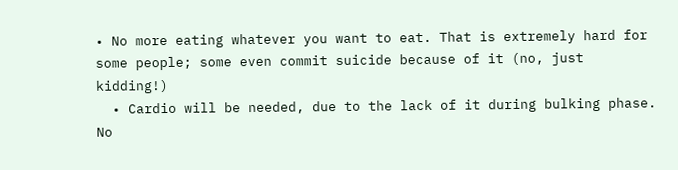• No more eating whatever you want to eat. That is extremely hard for some people; some even commit suicide because of it (no, just kidding!)
  • Cardio will be needed, due to the lack of it during bulking phase. No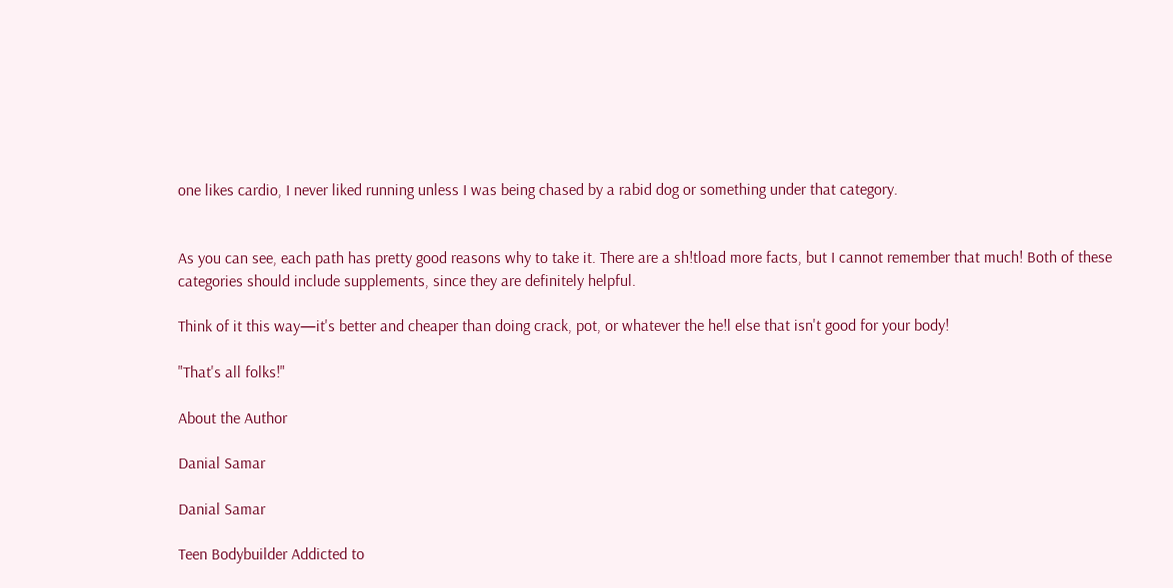one likes cardio, I never liked running unless I was being chased by a rabid dog or something under that category.


As you can see, each path has pretty good reasons why to take it. There are a sh!tload more facts, but I cannot remember that much! Both of these categories should include supplements, since they are definitely helpful.

Think of it this way—it's better and cheaper than doing crack, pot, or whatever the he!l else that isn't good for your body!

"That's all folks!"

About the Author

Danial Samar

Danial Samar

Teen Bodybuilder Addicted to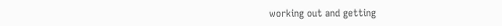working out and getting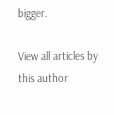bigger.

View all articles by this author